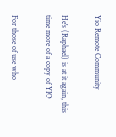Yio Remote Community

He's (Raphael) is at it again, this time more of a copy of YIO

For those of use who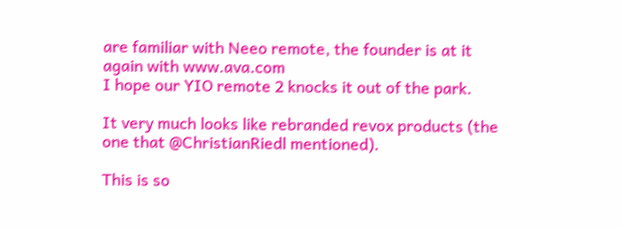are familiar with Neeo remote, the founder is at it again with www.ava.com
I hope our YIO remote 2 knocks it out of the park.

It very much looks like rebranded revox products (the one that @ChristianRiedl mentioned).

This is so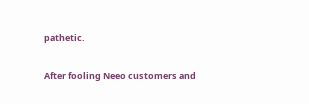pathetic.

After fooling Neeo customers and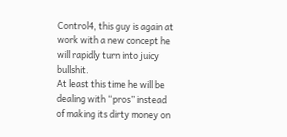Control4, this guy is again at work with a new concept he will rapidly turn into juicy bullshit.
At least this time he will be dealing with “pros” instead of making its dirty money on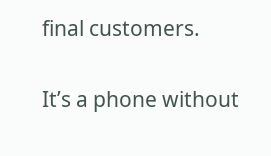final customers.

It’s a phone without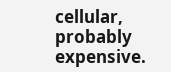cellular, probably expensive.